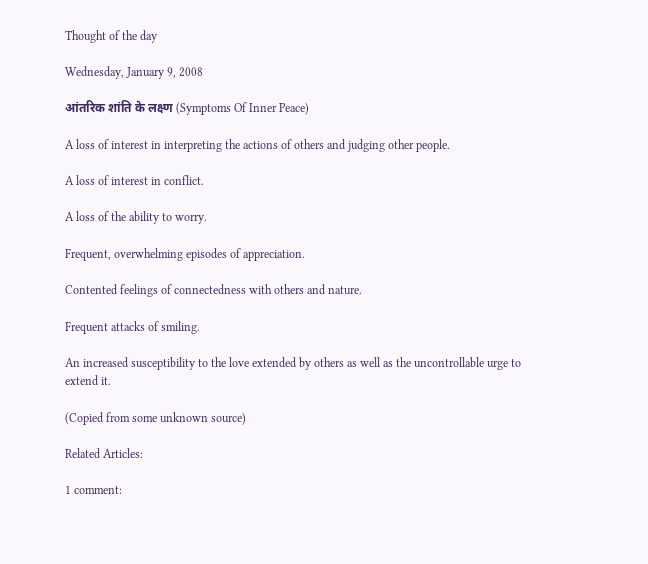Thought of the day

Wednesday, January 9, 2008

आंतरिक शांति के लक्ष्ण (Symptoms Of Inner Peace)

A loss of interest in interpreting the actions of others and judging other people.

A loss of interest in conflict.

A loss of the ability to worry.

Frequent, overwhelming episodes of appreciation.

Contented feelings of connectedness with others and nature.

Frequent attacks of smiling.

An increased susceptibility to the love extended by others as well as the uncontrollable urge to extend it.

(Copied from some unknown source)

Related Articles:

1 comment: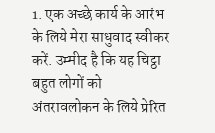1. एक अच्छे कार्य के आरंभ के लिये मेरा साधुवाद स्वीकर करें. उम्मीद है कि यह चिट्ठा बहुत लोगों को अंतरावलोकन के लिये प्रेरित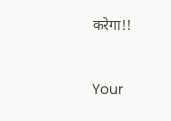करेगा!!


Your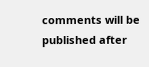comments will be published after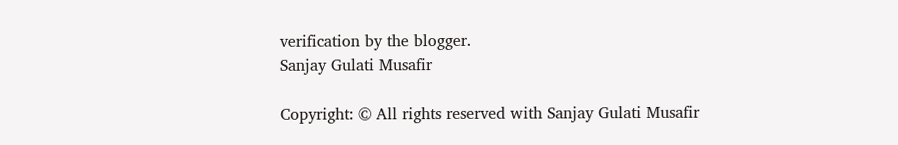verification by the blogger.
Sanjay Gulati Musafir

Copyright: © All rights reserved with Sanjay Gulati Musafir